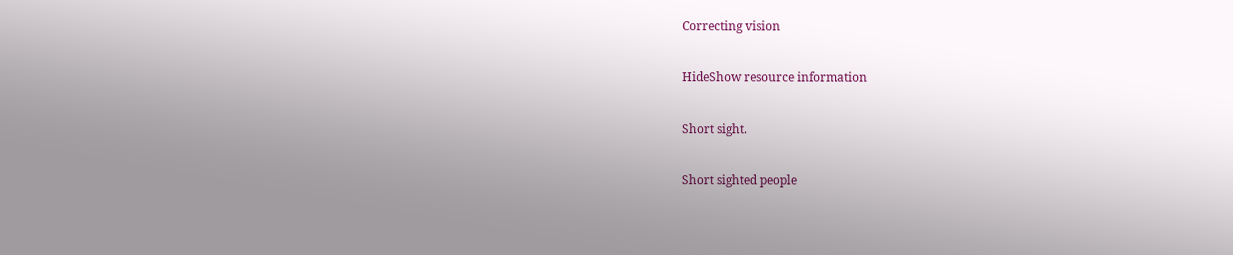Correcting vision

HideShow resource information

Short sight.

Short sighted people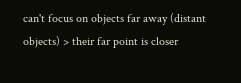can't focus on objects far away (distant objects) > their far point is closer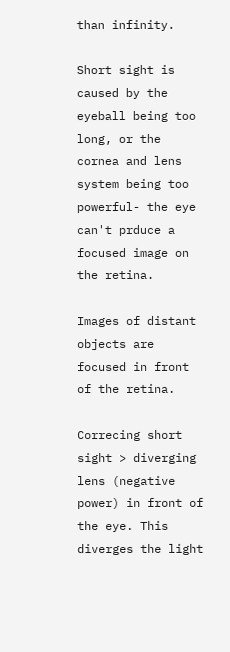than infinity.

Short sight is caused by the eyeball being too long, or the cornea and lens system being too powerful- the eye can't prduce a focused image on the retina.

Images of distant objects are focused in front of the retina.

Correcing short sight > diverging lens (negative power) in front of the eye. This diverges the light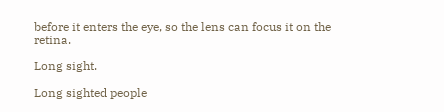before it enters the eye, so the lens can focus it on the retina.

Long sight.

Long sighted people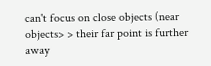can't focus on close objects (near objects> > their far point is further away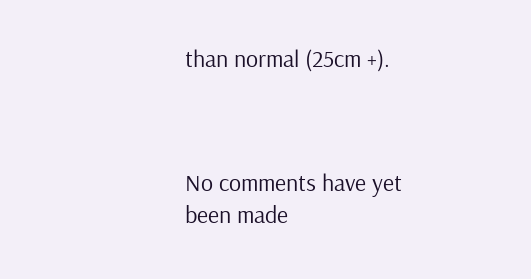than normal (25cm +).



No comments have yet been made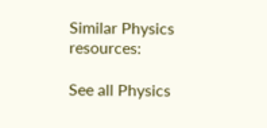Similar Physics resources:

See all Physics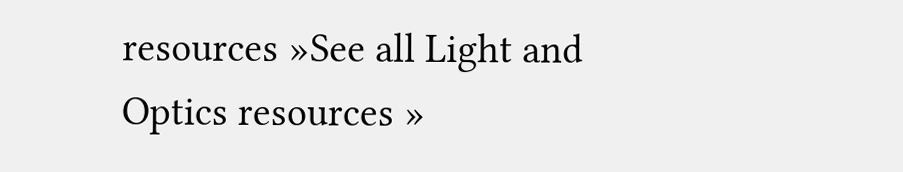resources »See all Light and Optics resources »